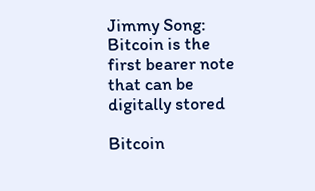Jimmy Song: Bitcoin is the first bearer note that can be digitally stored

Bitcoin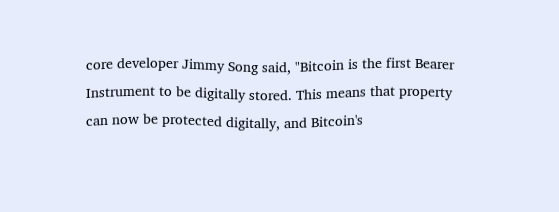core developer Jimmy Song said, "Bitcoin is the first Bearer Instrument to be digitally stored. This means that property can now be protected digitally, and Bitcoin's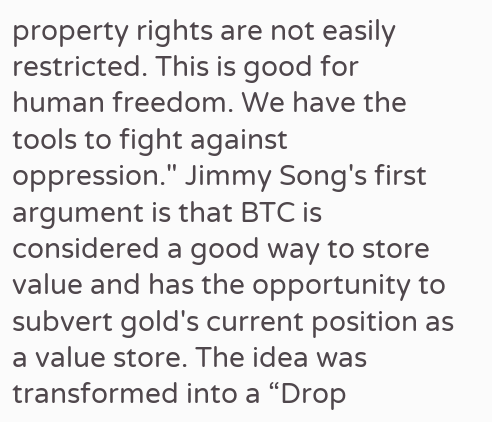property rights are not easily restricted. This is good for human freedom. We have the tools to fight against oppression." Jimmy Song's first argument is that BTC is considered a good way to store value and has the opportunity to subvert gold's current position as a value store. The idea was transformed into a “Drop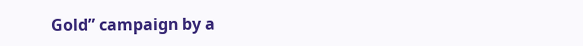Gold” campaign by a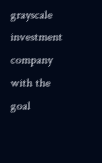grayscale investment company with the goal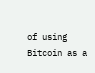of using Bitcoin as a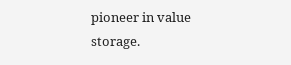pioneer in value storage.